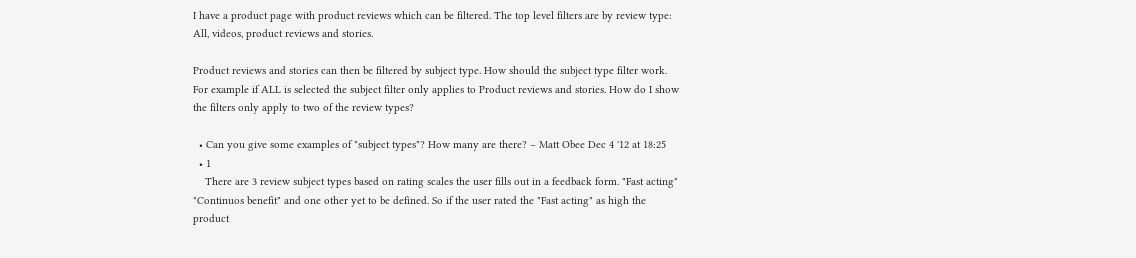I have a product page with product reviews which can be filtered. The top level filters are by review type: All, videos, product reviews and stories.

Product reviews and stories can then be filtered by subject type. How should the subject type filter work. For example if ALL is selected the subject filter only applies to Product reviews and stories. How do I show the filters only apply to two of the review types?

  • Can you give some examples of "subject types"? How many are there? – Matt Obee Dec 4 '12 at 18:25
  • 1
    There are 3 review subject types based on rating scales the user fills out in a feedback form. "Fast acting" "Continuos benefit" and one other yet to be defined. So if the user rated the "Fast acting" as high the product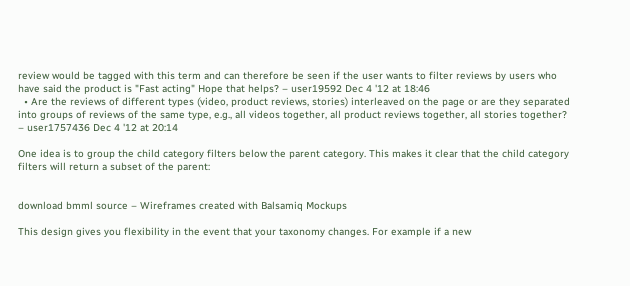review would be tagged with this term and can therefore be seen if the user wants to filter reviews by users who have said the product is "Fast acting" Hope that helps? – user19592 Dec 4 '12 at 18:46
  • Are the reviews of different types (video, product reviews, stories) interleaved on the page or are they separated into groups of reviews of the same type, e.g., all videos together, all product reviews together, all stories together? – user1757436 Dec 4 '12 at 20:14

One idea is to group the child category filters below the parent category. This makes it clear that the child category filters will return a subset of the parent:


download bmml source – Wireframes created with Balsamiq Mockups

This design gives you flexibility in the event that your taxonomy changes. For example if a new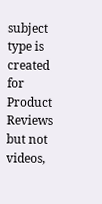subject type is created for Product Reviews but not videos,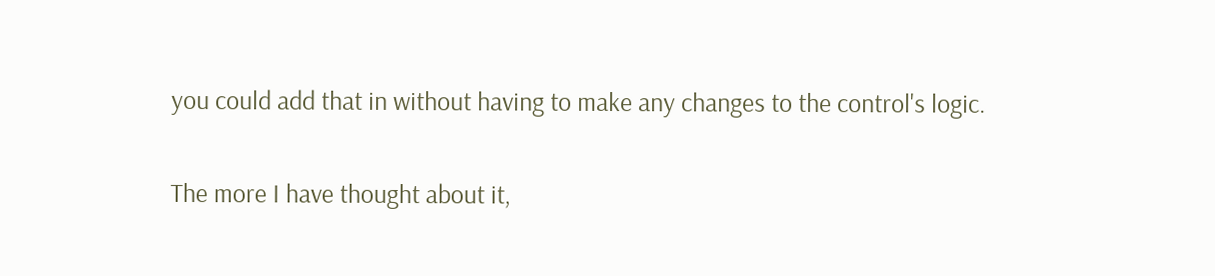you could add that in without having to make any changes to the control's logic.


The more I have thought about it,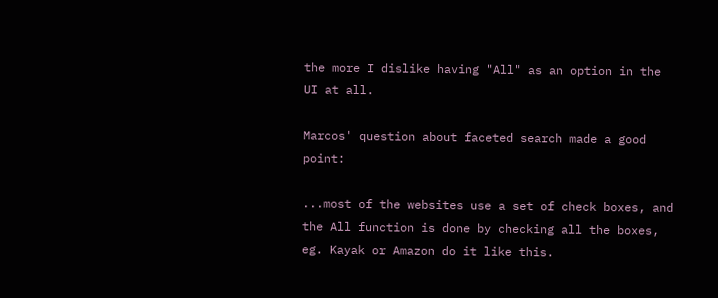the more I dislike having "All" as an option in the UI at all.

Marcos' question about faceted search made a good point:

...most of the websites use a set of check boxes, and the All function is done by checking all the boxes, eg. Kayak or Amazon do it like this.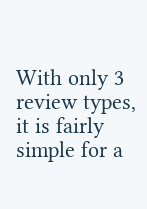With only 3 review types, it is fairly simple for a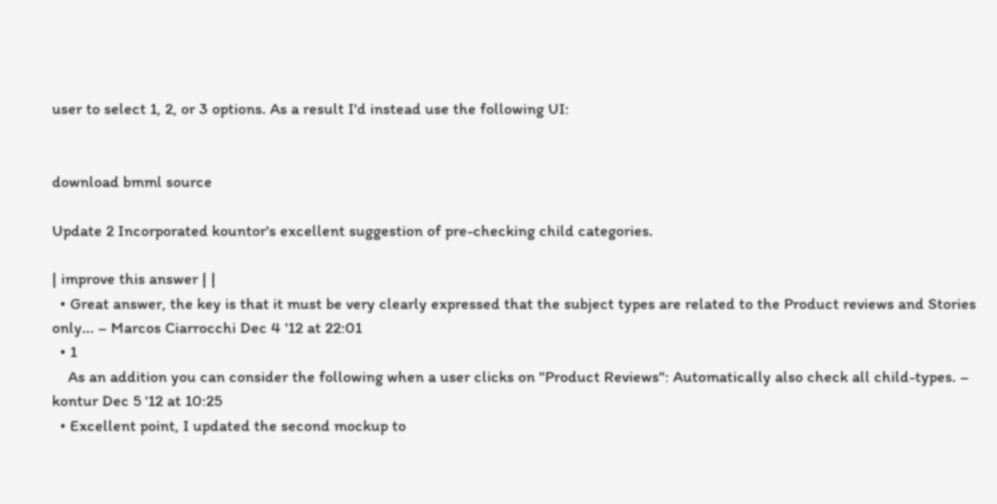user to select 1, 2, or 3 options. As a result I'd instead use the following UI:


download bmml source

Update 2 Incorporated kountor's excellent suggestion of pre-checking child categories.

| improve this answer | |
  • Great answer, the key is that it must be very clearly expressed that the subject types are related to the Product reviews and Stories only... – Marcos Ciarrocchi Dec 4 '12 at 22:01
  • 1
    As an addition you can consider the following when a user clicks on "Product Reviews": Automatically also check all child-types. – kontur Dec 5 '12 at 10:25
  • Excellent point, I updated the second mockup to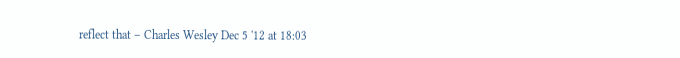reflect that – Charles Wesley Dec 5 '12 at 18:03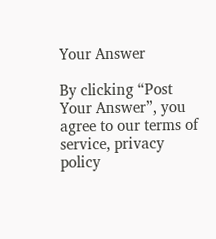Your Answer

By clicking “Post Your Answer”, you agree to our terms of service, privacy policy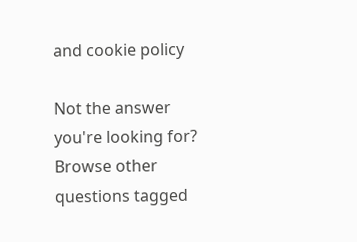and cookie policy

Not the answer you're looking for? Browse other questions tagged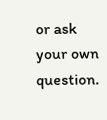or ask your own question.